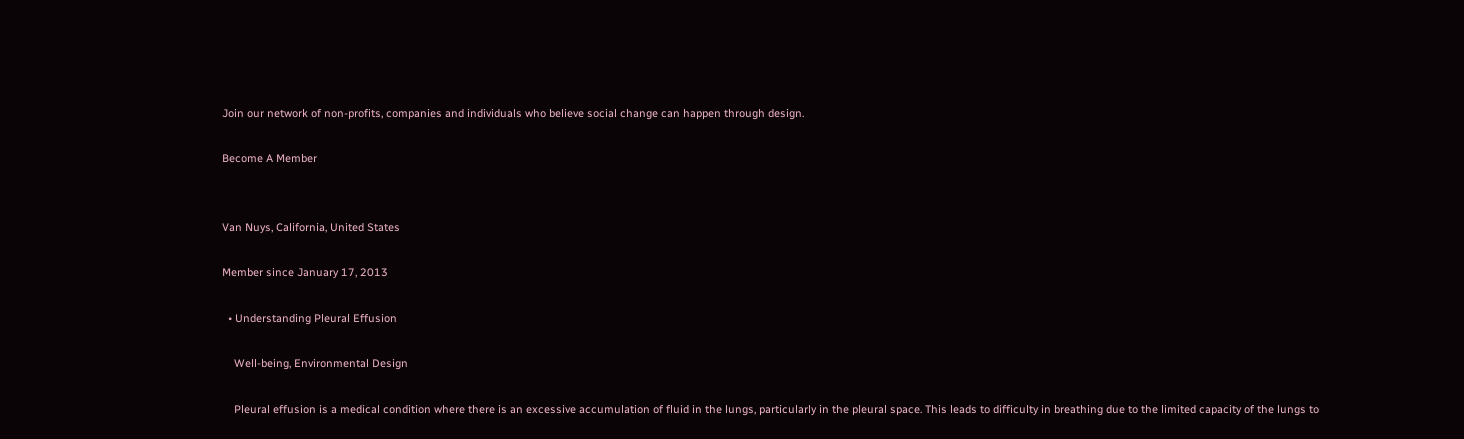Join our network of non-profits, companies and individuals who believe social change can happen through design.

Become A Member


Van Nuys, California, United States

Member since January 17, 2013

  • Understanding Pleural Effusion

    Well-being, Environmental Design

    Pleural effusion is a medical condition where there is an excessive accumulation of fluid in the lungs, particularly in the pleural space. This leads to difficulty in breathing due to the limited capacity of the lungs to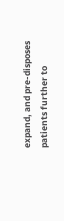expand, and pre-disposes patients further to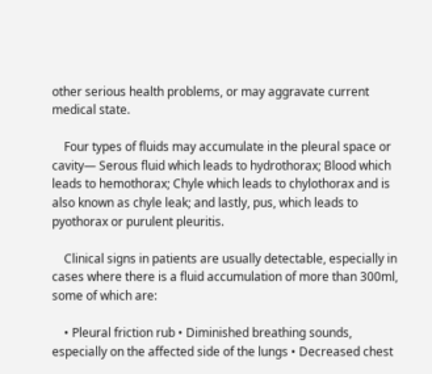other serious health problems, or may aggravate current medical state.

    Four types of fluids may accumulate in the pleural space or cavity— Serous fluid which leads to hydrothorax; Blood which leads to hemothorax; Chyle which leads to chylothorax and is also known as chyle leak; and lastly, pus, which leads to pyothorax or purulent pleuritis.

    Clinical signs in patients are usually detectable, especially in cases where there is a fluid accumulation of more than 300ml, some of which are:

    • Pleural friction rub • Diminished breathing sounds, especially on the affected side of the lungs • Decreased chest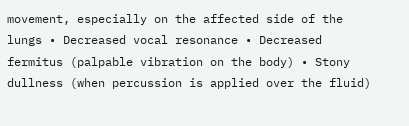movement, especially on the affected side of the lungs • Decreased vocal resonance • Decreased fermitus (palpable vibration on the body) • Stony dullness (when percussion is applied over the fluid)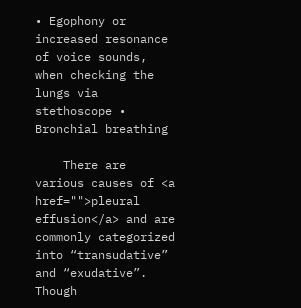• Egophony or increased resonance of voice sounds, when checking the lungs via stethoscope • Bronchial breathing

    There are various causes of <a href="">pleural effusion</a> and are commonly categorized into “transudative” and “exudative”. Though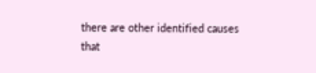there are other identified causes that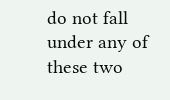do not fall under any of these two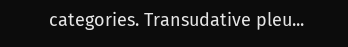categories. Transudative pleu...